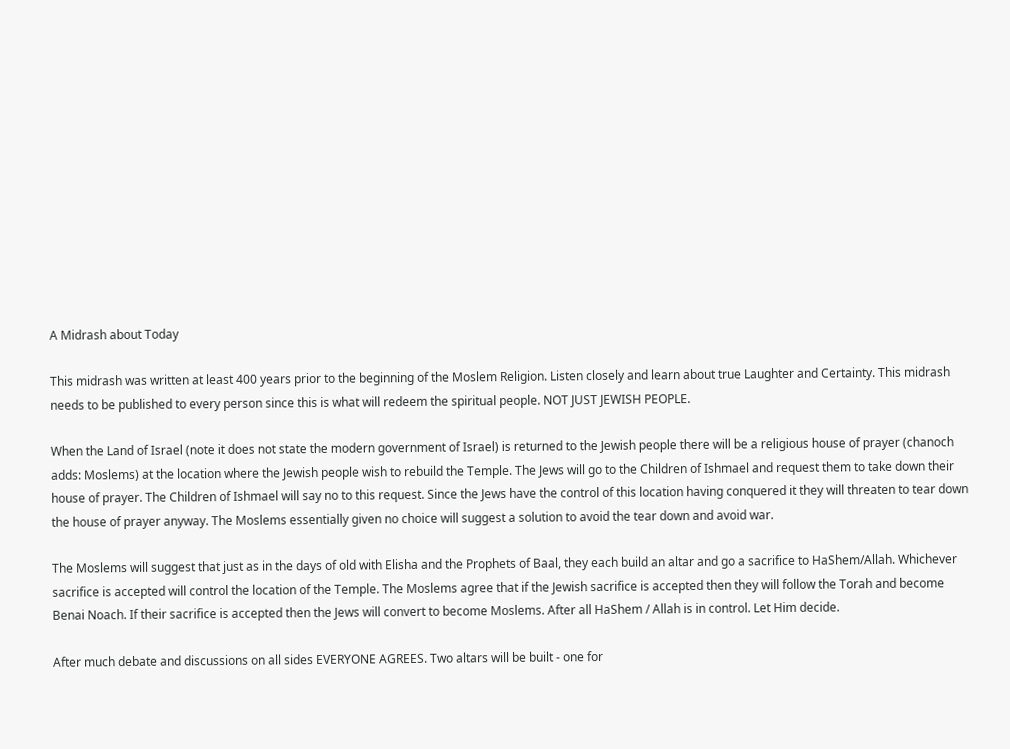A Midrash about Today

This midrash was written at least 400 years prior to the beginning of the Moslem Religion. Listen closely and learn about true Laughter and Certainty. This midrash needs to be published to every person since this is what will redeem the spiritual people. NOT JUST JEWISH PEOPLE.

When the Land of Israel (note it does not state the modern government of Israel) is returned to the Jewish people there will be a religious house of prayer (chanoch adds: Moslems) at the location where the Jewish people wish to rebuild the Temple. The Jews will go to the Children of Ishmael and request them to take down their house of prayer. The Children of Ishmael will say no to this request. Since the Jews have the control of this location having conquered it they will threaten to tear down the house of prayer anyway. The Moslems essentially given no choice will suggest a solution to avoid the tear down and avoid war.

The Moslems will suggest that just as in the days of old with Elisha and the Prophets of Baal, they each build an altar and go a sacrifice to HaShem/Allah. Whichever sacrifice is accepted will control the location of the Temple. The Moslems agree that if the Jewish sacrifice is accepted then they will follow the Torah and become Benai Noach. If their sacrifice is accepted then the Jews will convert to become Moslems. After all HaShem / Allah is in control. Let Him decide.

After much debate and discussions on all sides EVERYONE AGREES. Two altars will be built - one for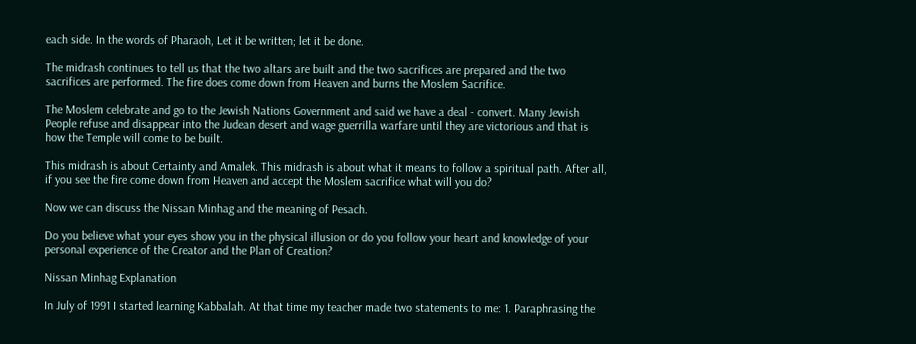each side. In the words of Pharaoh, Let it be written; let it be done.

The midrash continues to tell us that the two altars are built and the two sacrifices are prepared and the two sacrifices are performed. The fire does come down from Heaven and burns the Moslem Sacrifice.

The Moslem celebrate and go to the Jewish Nations Government and said we have a deal - convert. Many Jewish People refuse and disappear into the Judean desert and wage guerrilla warfare until they are victorious and that is how the Temple will come to be built.

This midrash is about Certainty and Amalek. This midrash is about what it means to follow a spiritual path. After all, if you see the fire come down from Heaven and accept the Moslem sacrifice what will you do?

Now we can discuss the Nissan Minhag and the meaning of Pesach.

Do you believe what your eyes show you in the physical illusion or do you follow your heart and knowledge of your personal experience of the Creator and the Plan of Creation?

Nissan Minhag Explanation

In July of 1991 I started learning Kabbalah. At that time my teacher made two statements to me: 1. Paraphrasing the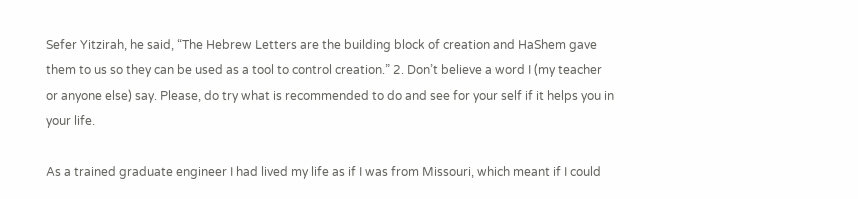Sefer Yitzirah, he said, “The Hebrew Letters are the building block of creation and HaShem gave them to us so they can be used as a tool to control creation.” 2. Don’t believe a word I (my teacher or anyone else) say. Please, do try what is recommended to do and see for your self if it helps you in your life.

As a trained graduate engineer I had lived my life as if I was from Missouri, which meant if I could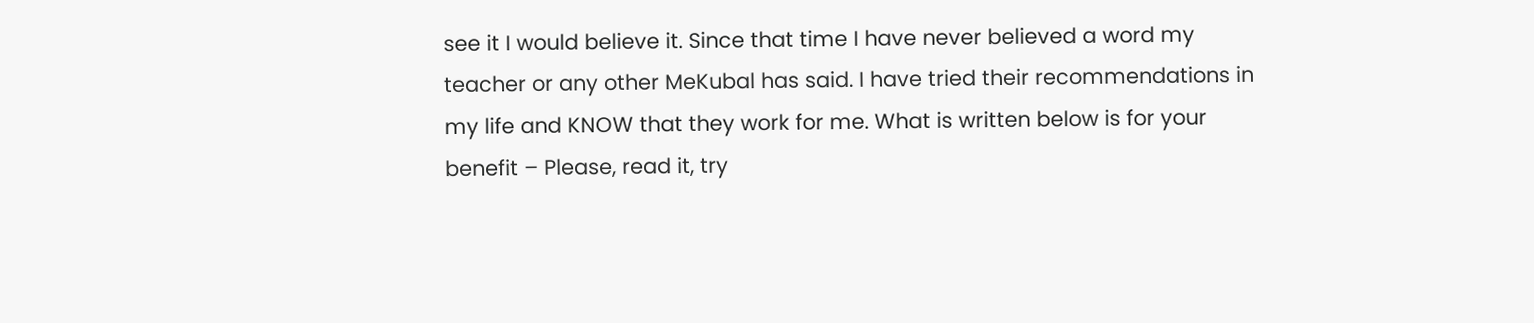see it I would believe it. Since that time I have never believed a word my teacher or any other MeKubal has said. I have tried their recommendations in my life and KNOW that they work for me. What is written below is for your benefit – Please, read it, try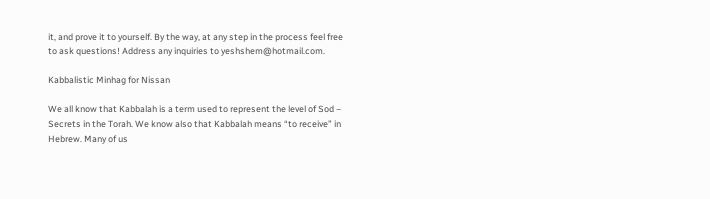it, and prove it to yourself. By the way, at any step in the process feel free to ask questions! Address any inquiries to yeshshem@hotmail.com.

Kabbalistic Minhag for Nissan

We all know that Kabbalah is a term used to represent the level of Sod – Secrets in the Torah. We know also that Kabbalah means “to receive” in Hebrew. Many of us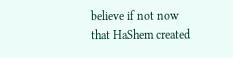believe if not now that HaShem created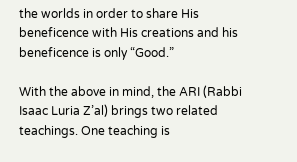the worlds in order to share His beneficence with His creations and his beneficence is only “Good.”

With the above in mind, the ARI (Rabbi Isaac Luria Z’al) brings two related teachings. One teaching is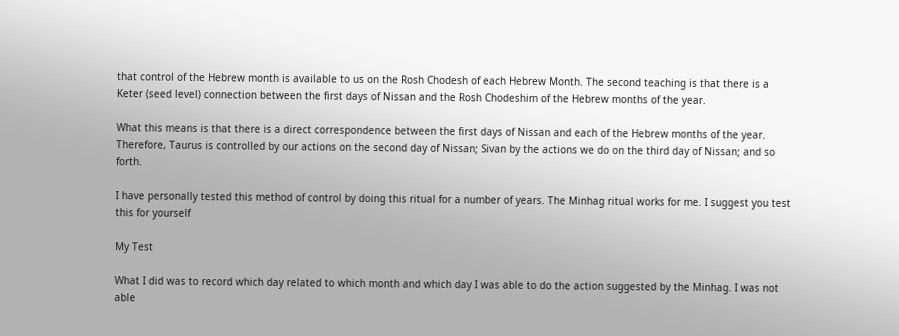that control of the Hebrew month is available to us on the Rosh Chodesh of each Hebrew Month. The second teaching is that there is a Keter (seed level) connection between the first days of Nissan and the Rosh Chodeshim of the Hebrew months of the year.

What this means is that there is a direct correspondence between the first days of Nissan and each of the Hebrew months of the year. Therefore, Taurus is controlled by our actions on the second day of Nissan; Sivan by the actions we do on the third day of Nissan; and so forth.

I have personally tested this method of control by doing this ritual for a number of years. The Minhag ritual works for me. I suggest you test this for yourself

My Test

What I did was to record which day related to which month and which day I was able to do the action suggested by the Minhag. I was not able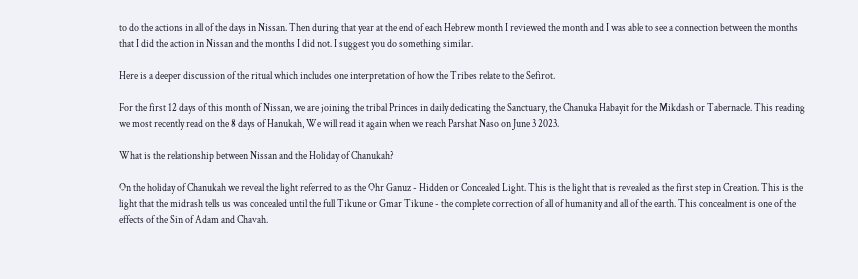to do the actions in all of the days in Nissan. Then during that year at the end of each Hebrew month I reviewed the month and I was able to see a connection between the months that I did the action in Nissan and the months I did not. I suggest you do something similar.

Here is a deeper discussion of the ritual which includes one interpretation of how the Tribes relate to the Sefirot.

For the first 12 days of this month of Nissan, we are joining the tribal Princes in daily dedicating the Sanctuary, the Chanuka Habayit for the Mikdash or Tabernacle. This reading we most recently read on the 8 days of Hanukah, We will read it again when we reach Parshat Naso on June 3 2023.

What is the relationship between Nissan and the Holiday of Chanukah?

On the holiday of Chanukah we reveal the light referred to as the Ohr Ganuz - Hidden or Concealed Light. This is the light that is revealed as the first step in Creation. This is the light that the midrash tells us was concealed until the full Tikune or Gmar Tikune - the complete correction of all of humanity and all of the earth. This concealment is one of the effects of the Sin of Adam and Chavah.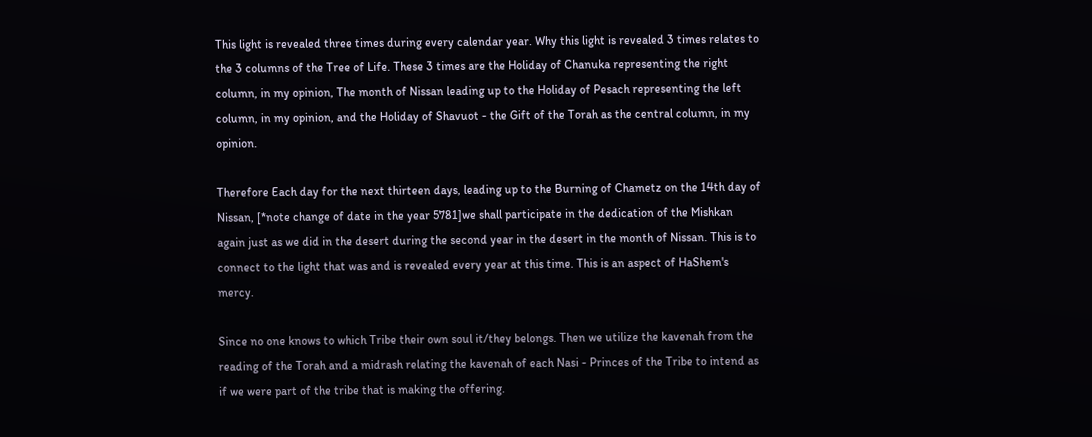This light is revealed three times during every calendar year. Why this light is revealed 3 times relates to the 3 columns of the Tree of Life. These 3 times are the Holiday of Chanuka representing the right column, in my opinion, The month of Nissan leading up to the Holiday of Pesach representing the left column, in my opinion, and the Holiday of Shavuot - the Gift of the Torah as the central column, in my opinion.

Therefore Each day for the next thirteen days, leading up to the Burning of Chametz on the 14th day of Nissan, [*note change of date in the year 5781]we shall participate in the dedication of the Mishkan again just as we did in the desert during the second year in the desert in the month of Nissan. This is to connect to the light that was and is revealed every year at this time. This is an aspect of HaShem's mercy.

Since no one knows to which Tribe their own soul it/they belongs. Then we utilize the kavenah from the reading of the Torah and a midrash relating the kavenah of each Nasi - Princes of the Tribe to intend as if we were part of the tribe that is making the offering.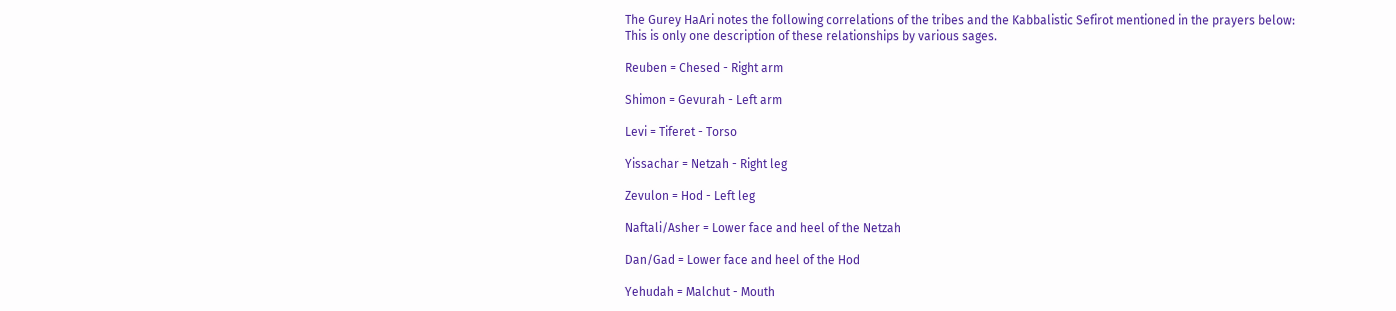The Gurey HaAri notes the following correlations of the tribes and the Kabbalistic Sefirot mentioned in the prayers below: This is only one description of these relationships by various sages.

Reuben = Chesed - Right arm

Shimon = Gevurah - Left arm

Levi = Tiferet - Torso

Yissachar = Netzah - Right leg

Zevulon = Hod - Left leg

Naftali/Asher = Lower face and heel of the Netzah

Dan/Gad = Lower face and heel of the Hod

Yehudah = Malchut - Mouth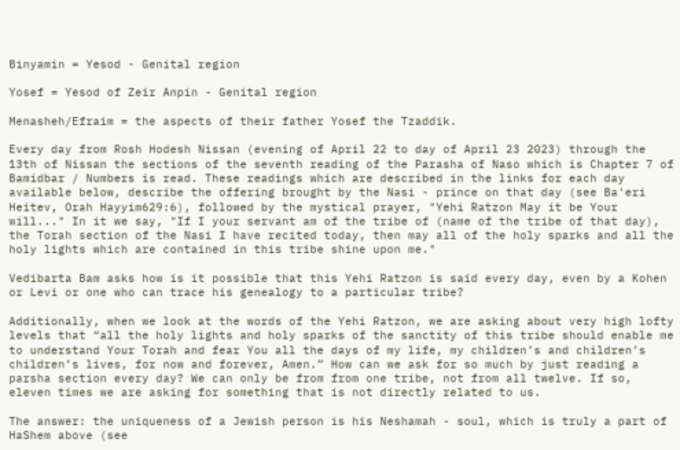Binyamin = Yesod - Genital region

Yosef = Yesod of Zeir Anpin - Genital region

Menasheh/Efraim = the aspects of their father Yosef the Tzaddik.

Every day from Rosh Hodesh Nissan (evening of April 22 to day of April 23 2023) through the 13th of Nissan the sections of the seventh reading of the Parasha of Naso which is Chapter 7 of Bamidbar / Numbers is read. These readings which are described in the links for each day available below, describe the offering brought by the Nasi - prince on that day (see Ba'eri Heitev, Orah Hayyim629:6), followed by the mystical prayer, "Yehi Ratzon May it be Your will..." In it we say, "If I your servant am of the tribe of (name of the tribe of that day), the Torah section of the Nasi I have recited today, then may all of the holy sparks and all the holy lights which are contained in this tribe shine upon me."

Vedibarta Bam asks how is it possible that this Yehi Ratzon is said every day, even by a Kohen or Levi or one who can trace his genealogy to a particular tribe?

Additionally, when we look at the words of the Yehi Ratzon, we are asking about very high lofty levels that “all the holy lights and holy sparks of the sanctity of this tribe should enable me to understand Your Torah and fear You all the days of my life, my children’s and children’s children’s lives, for now and forever, Amen.” How can we ask for so much by just reading a parsha section every day? We can only be from from one tribe, not from all twelve. If so, eleven times we are asking for something that is not directly related to us.

The answer: the uniqueness of a Jewish person is his Neshamah - soul, which is truly a part of HaShem above (see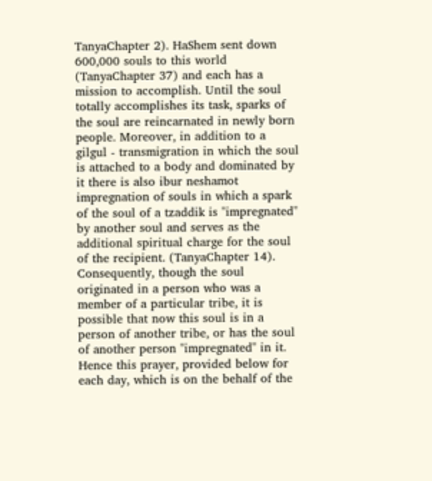TanyaChapter 2). HaShem sent down 600,000 souls to this world (TanyaChapter 37) and each has a mission to accomplish. Until the soul totally accomplishes its task, sparks of the soul are reincarnated in newly born people. Moreover, in addition to a gilgul - transmigration in which the soul is attached to a body and dominated by it there is also ibur neshamot impregnation of souls in which a spark of the soul of a tzaddik is "impregnated" by another soul and serves as the additional spiritual charge for the soul of the recipient. (TanyaChapter 14). Consequently, though the soul originated in a person who was a member of a particular tribe, it is possible that now this soul is in a person of another tribe, or has the soul of another person "impregnated" in it. Hence this prayer, provided below for each day, which is on the behalf of the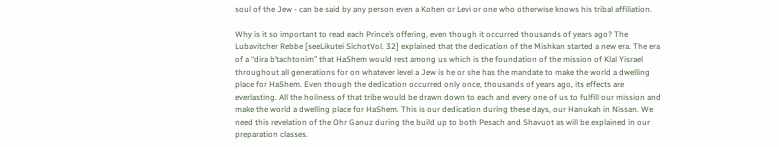soul of the Jew - can be said by any person even a Kohen or Levi or one who otherwise knows his tribal affiliation.

Why is it so important to read each Prince’s offering, even though it occurred thousands of years ago? The Lubavitcher Rebbe [seeLikutei SichotVol. 32] explained that the dedication of the Mishkan started a new era. The era of a “dira b’tachtonim” that HaShem would rest among us which is the foundation of the mission of Klal Yisrael throughout all generations for on whatever level a Jew is he or she has the mandate to make the world a dwelling place for HaShem. Even though the dedication occurred only once, thousands of years ago, its effects are everlasting. All the holiness of that tribe would be drawn down to each and every one of us to fulfill our mission and make the world a dwelling place for HaShem. This is our dedication during these days, our Hanukah in Nissan. We need this revelation of the Ohr Ganuz during the build up to both Pesach and Shavuot as will be explained in our preparation classes.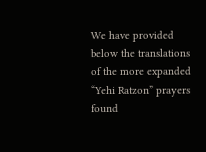We have provided below the translations of the more expanded “Yehi Ratzon” prayers found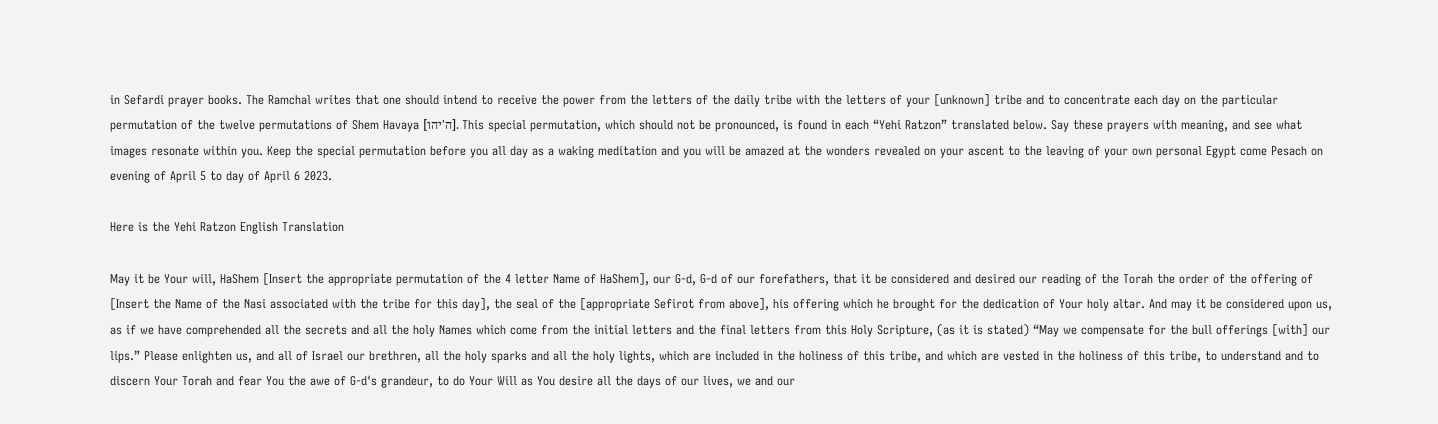in Sefardi prayer books. The Ramchal writes that one should intend to receive the power from the letters of the daily tribe with the letters of your [unknown] tribe and to concentrate each day on the particular permutation of the twelve permutations of Shem Havaya [ה'יהו]. This special permutation, which should not be pronounced, is found in each “Yehi Ratzon” translated below. Say these prayers with meaning, and see what images resonate within you. Keep the special permutation before you all day as a waking meditation and you will be amazed at the wonders revealed on your ascent to the leaving of your own personal Egypt come Pesach on evening of April 5 to day of April 6 2023.

Here is the Yehi Ratzon English Translation

May it be Your will, HaShem [Insert the appropriate permutation of the 4 letter Name of HaShem], our G-d, G-d of our forefathers, that it be considered and desired our reading of the Torah the order of the offering of [Insert the Name of the Nasi associated with the tribe for this day], the seal of the [appropriate Sefirot from above], his offering which he brought for the dedication of Your holy altar. And may it be considered upon us, as if we have comprehended all the secrets and all the holy Names which come from the initial letters and the final letters from this Holy Scripture, (as it is stated) “May we compensate for the bull offerings [with] our lips.” Please enlighten us, and all of Israel our brethren, all the holy sparks and all the holy lights, which are included in the holiness of this tribe, and which are vested in the holiness of this tribe, to understand and to discern Your Torah and fear You the awe of G‑d's grandeur, to do Your Will as You desire all the days of our lives, we and our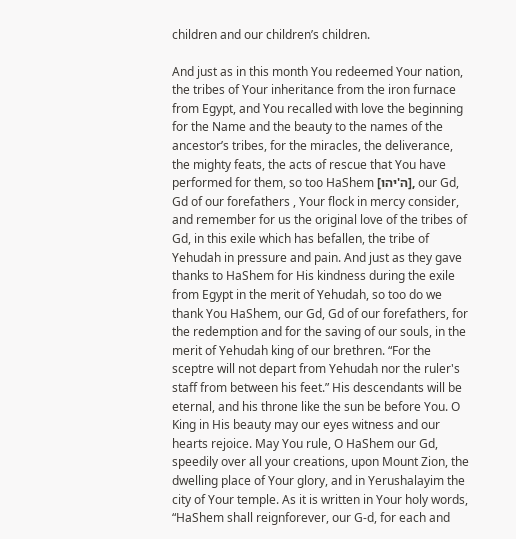children and our children’s children.

And just as in this month You redeemed Your nation, the tribes of Your inheritance from the iron furnace from Egypt, and You recalled with love the beginning for the Name and the beauty to the names of the ancestor’s tribes, for the miracles, the deliverance, the mighty feats, the acts of rescue that You have performed for them, so too HaShem [ה'יהו], our Gd, Gd of our forefathers , Your flock in mercy consider, and remember for us the original love of the tribes of Gd, in this exile which has befallen, the tribe of Yehudah in pressure and pain. And just as they gave thanks to HaShem for His kindness during the exile from Egypt in the merit of Yehudah, so too do we thank You HaShem, our Gd, Gd of our forefathers, for the redemption and for the saving of our souls, in the merit of Yehudah king of our brethren. “For the sceptre will not depart from Yehudah nor the ruler's staff from between his feet.” His descendants will be eternal, and his throne like the sun be before You. O King in His beauty may our eyes witness and our hearts rejoice. May You rule, O HaShem our Gd, speedily over all your creations, upon Mount Zion, the dwelling place of Your glory, and in Yerushalayim the city of Your temple. As it is written in Your holy words, “HaShem shall reignforever, our G-d, for each and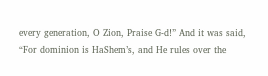every generation, O Zion, Praise G-d!” And it was said, “For dominion is HaShem’s, and He rules over the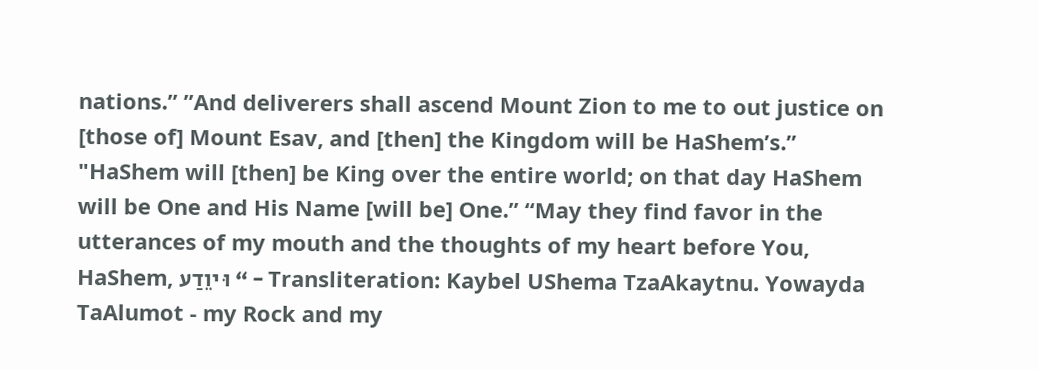nations.” ”And deliverers shall ascend Mount Zion to me to out justice on [those of] Mount Esav, and [then] the Kingdom will be HaShem’s.” "HaShem will [then] be King over the entire world; on that day HaShem will be One and His Name [will be] One.” “May they find favor in the utterances of my mouth and the thoughts of my heart before You, HaShem, וּ יוֵדַע “ - Transliteration: Kaybel UShema TzaAkaytnu. Yowayda TaAlumot - my Rock and my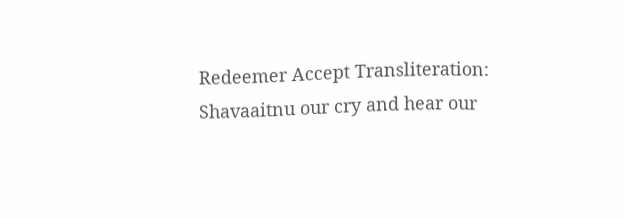Redeemer Accept Transliteration: Shavaaitnu our cry and hear our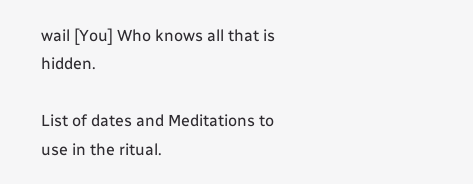wail [You] Who knows all that is hidden.

List of dates and Meditations to use in the ritual.